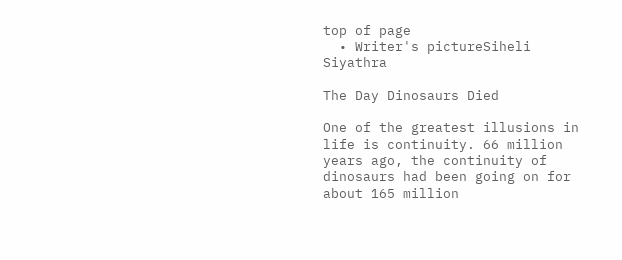top of page
  • Writer's pictureSiheli Siyathra

The Day Dinosaurs Died

One of the greatest illusions in life is continuity. 66 million years ago, the continuity of dinosaurs had been going on for about 165 million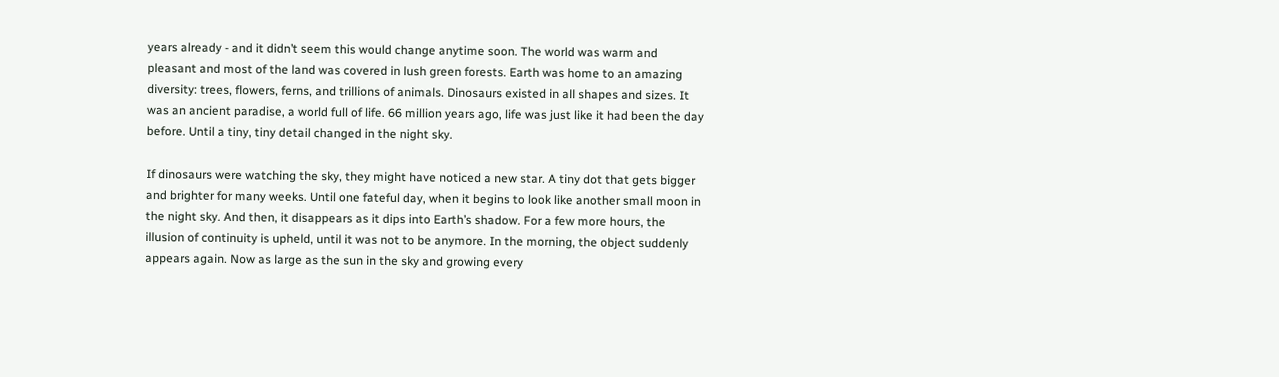years already - and it didn’t seem this would change anytime soon. The world was warm and pleasant and most of the land was covered in lush green forests. Earth was home to an amazing diversity: trees, flowers, ferns, and trillions of animals. Dinosaurs existed in all shapes and sizes. It was an ancient paradise, a world full of life. 66 million years ago, life was just like it had been the day before. Until a tiny, tiny detail changed in the night sky.

If dinosaurs were watching the sky, they might have noticed a new star. A tiny dot that gets bigger and brighter for many weeks. Until one fateful day, when it begins to look like another small moon in the night sky. And then, it disappears as it dips into Earth’s shadow. For a few more hours, the illusion of continuity is upheld, until it was not to be anymore. In the morning, the object suddenly appears again. Now as large as the sun in the sky and growing every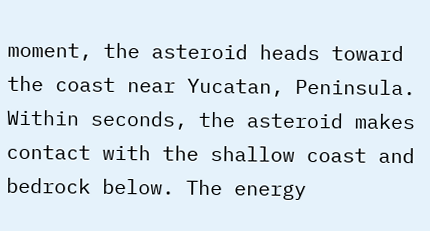moment, the asteroid heads toward the coast near Yucatan, Peninsula. Within seconds, the asteroid makes contact with the shallow coast and bedrock below. The energy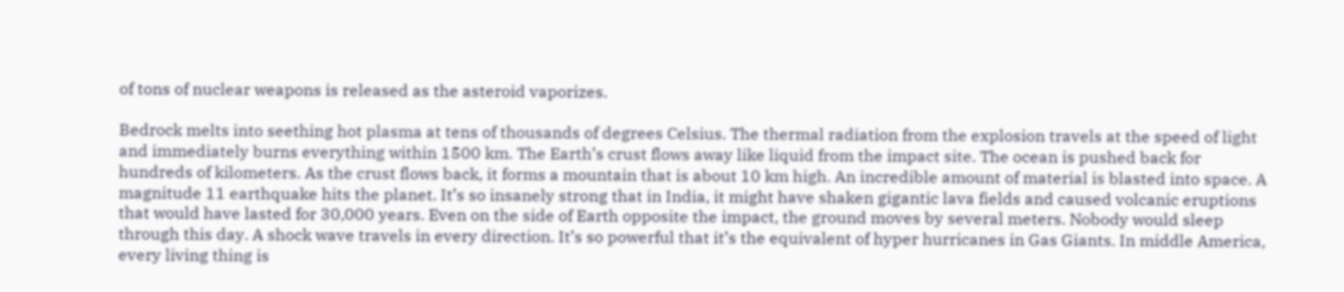of tons of nuclear weapons is released as the asteroid vaporizes.

Bedrock melts into seething hot plasma at tens of thousands of degrees Celsius. The thermal radiation from the explosion travels at the speed of light and immediately burns everything within 1500 km. The Earth’s crust flows away like liquid from the impact site. The ocean is pushed back for hundreds of kilometers. As the crust flows back, it forms a mountain that is about 10 km high. An incredible amount of material is blasted into space. A magnitude 11 earthquake hits the planet. It’s so insanely strong that in India, it might have shaken gigantic lava fields and caused volcanic eruptions that would have lasted for 30,000 years. Even on the side of Earth opposite the impact, the ground moves by several meters. Nobody would sleep through this day. A shock wave travels in every direction. It’s so powerful that it’s the equivalent of hyper hurricanes in Gas Giants. In middle America, every living thing is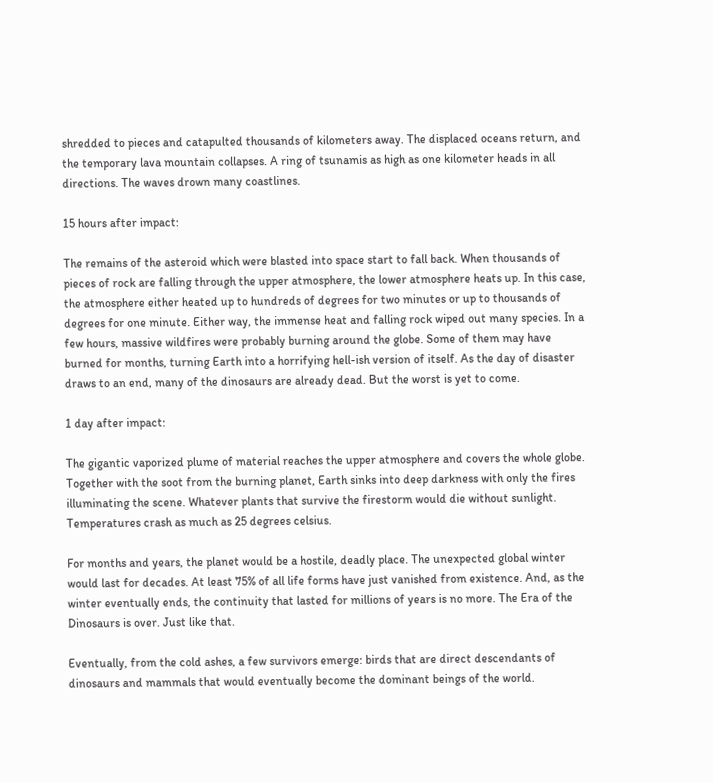shredded to pieces and catapulted thousands of kilometers away. The displaced oceans return, and the temporary lava mountain collapses. A ring of tsunamis as high as one kilometer heads in all directions. The waves drown many coastlines.

15 hours after impact:

The remains of the asteroid which were blasted into space start to fall back. When thousands of pieces of rock are falling through the upper atmosphere, the lower atmosphere heats up. In this case, the atmosphere either heated up to hundreds of degrees for two minutes or up to thousands of degrees for one minute. Either way, the immense heat and falling rock wiped out many species. In a few hours, massive wildfires were probably burning around the globe. Some of them may have burned for months, turning Earth into a horrifying hell-ish version of itself. As the day of disaster draws to an end, many of the dinosaurs are already dead. But the worst is yet to come.

1 day after impact:

The gigantic vaporized plume of material reaches the upper atmosphere and covers the whole globe. Together with the soot from the burning planet, Earth sinks into deep darkness with only the fires illuminating the scene. Whatever plants that survive the firestorm would die without sunlight. Temperatures crash as much as 25 degrees celsius.

For months and years, the planet would be a hostile, deadly place. The unexpected global winter would last for decades. At least 75% of all life forms have just vanished from existence. And, as the winter eventually ends, the continuity that lasted for millions of years is no more. The Era of the Dinosaurs is over. Just like that.

Eventually, from the cold ashes, a few survivors emerge: birds that are direct descendants of dinosaurs and mammals that would eventually become the dominant beings of the world.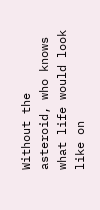Without the asteroid, who knows what life would look like on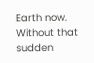Earth now. Without that sudden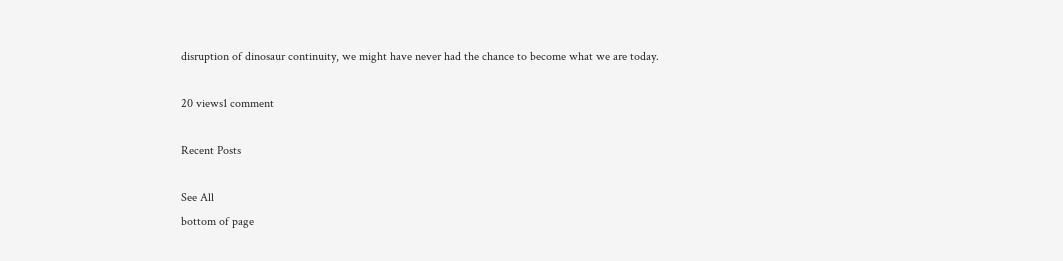disruption of dinosaur continuity, we might have never had the chance to become what we are today.

20 views1 comment

Recent Posts

See All
bottom of page